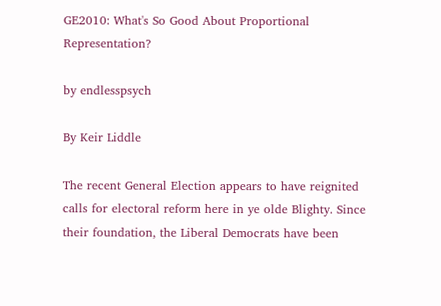GE2010: What's So Good About Proportional Representation?

by endlesspsych

By Keir Liddle

The recent General Election appears to have reignited calls for electoral reform here in ye olde Blighty. Since their foundation, the Liberal Democrats have been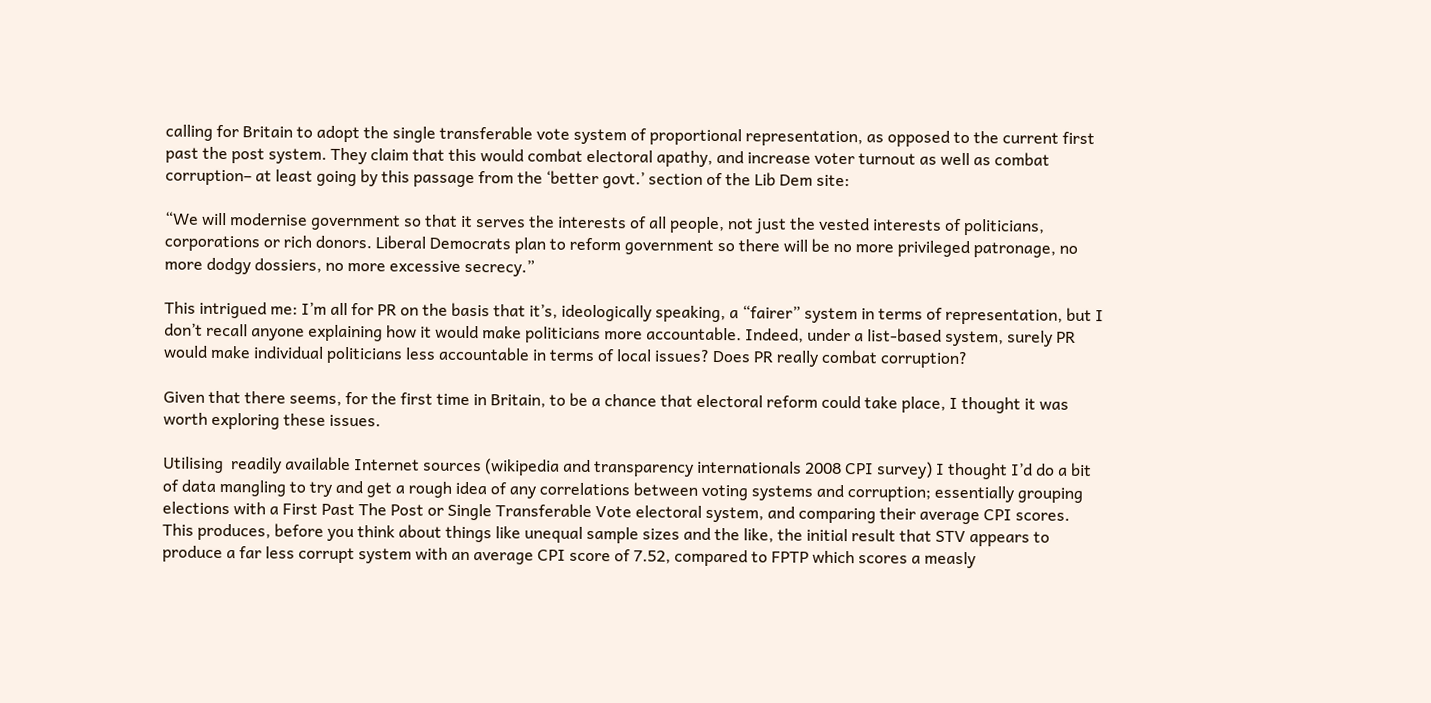calling for Britain to adopt the single transferable vote system of proportional representation, as opposed to the current first past the post system. They claim that this would combat electoral apathy, and increase voter turnout as well as combat corruption– at least going by this passage from the ‘better govt.’ section of the Lib Dem site:

“We will modernise government so that it serves the interests of all people, not just the vested interests of politicians, corporations or rich donors. Liberal Democrats plan to reform government so there will be no more privileged patronage, no more dodgy dossiers, no more excessive secrecy.”

This intrigued me: I’m all for PR on the basis that it’s, ideologically speaking, a “fairer” system in terms of representation, but I don’t recall anyone explaining how it would make politicians more accountable. Indeed, under a list-based system, surely PR would make individual politicians less accountable in terms of local issues? Does PR really combat corruption?

Given that there seems, for the first time in Britain, to be a chance that electoral reform could take place, I thought it was worth exploring these issues.

Utilising  readily available Internet sources (wikipedia and transparency internationals 2008 CPI survey) I thought I’d do a bit of data mangling to try and get a rough idea of any correlations between voting systems and corruption; essentially grouping elections with a First Past The Post or Single Transferable Vote electoral system, and comparing their average CPI scores. This produces, before you think about things like unequal sample sizes and the like, the initial result that STV appears to produce a far less corrupt system with an average CPI score of 7.52, compared to FPTP which scores a measly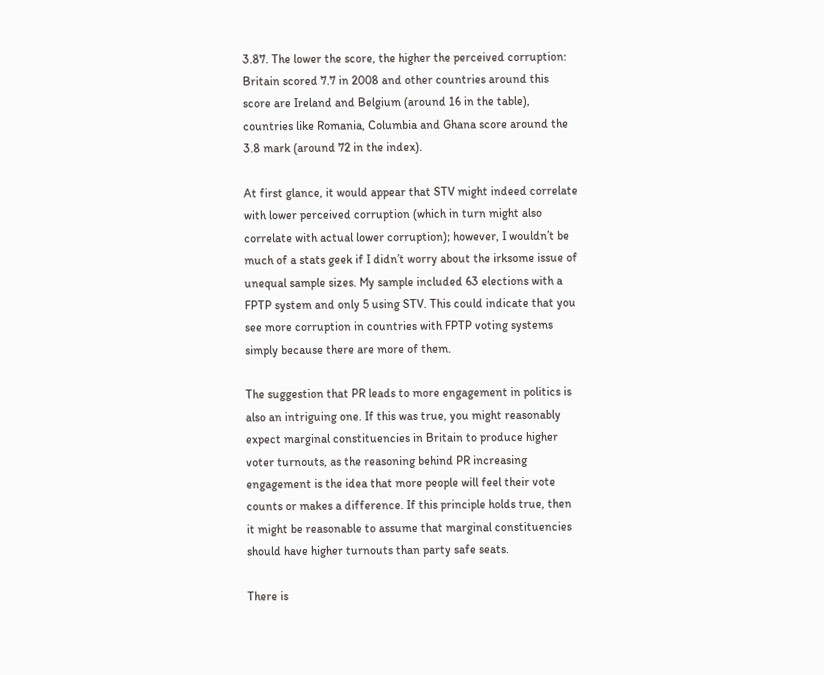3.87. The lower the score, the higher the perceived corruption: Britain scored 7.7 in 2008 and other countries around this score are Ireland and Belgium (around 16 in the table), countries like Romania, Columbia and Ghana score around the 3.8 mark (around 72 in the index).

At first glance, it would appear that STV might indeed correlate with lower perceived corruption (which in turn might also correlate with actual lower corruption); however, I wouldn’t be much of a stats geek if I didn’t worry about the irksome issue of unequal sample sizes. My sample included 63 elections with a FPTP system and only 5 using STV. This could indicate that you see more corruption in countries with FPTP voting systems simply because there are more of them.

The suggestion that PR leads to more engagement in politics is also an intriguing one. If this was true, you might reasonably expect marginal constituencies in Britain to produce higher voter turnouts, as the reasoning behind PR increasing engagement is the idea that more people will feel their vote counts or makes a difference. If this principle holds true, then it might be reasonable to assume that marginal constituencies should have higher turnouts than party safe seats.

There is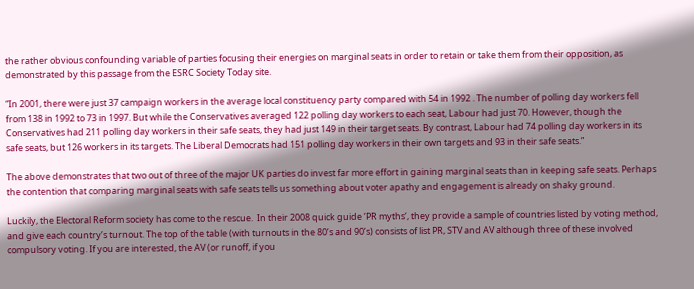the rather obvious confounding variable of parties focusing their energies on marginal seats in order to retain or take them from their opposition, as demonstrated by this passage from the ESRC Society Today site.

“In 2001, there were just 37 campaign workers in the average local constituency party compared with 54 in 1992 . The number of polling day workers fell from 138 in 1992 to 73 in 1997. But while the Conservatives averaged 122 polling day workers to each seat, Labour had just 70. However, though the Conservatives had 211 polling day workers in their safe seats, they had just 149 in their target seats. By contrast, Labour had 74 polling day workers in its safe seats, but 126 workers in its targets. The Liberal Democrats had 151 polling day workers in their own targets and 93 in their safe seats.”

The above demonstrates that two out of three of the major UK parties do invest far more effort in gaining marginal seats than in keeping safe seats. Perhaps the contention that comparing marginal seats with safe seats tells us something about voter apathy and engagement is already on shaky ground.

Luckily, the Electoral Reform society has come to the rescue.  In their 2008 quick guide ‘PR myths‘, they provide a sample of countries listed by voting method, and give each country’s turnout. The top of the table (with turnouts in the 80’s and 90’s) consists of list PR, STV and AV although three of these involved compulsory voting. If you are interested, the AV (or runoff, if you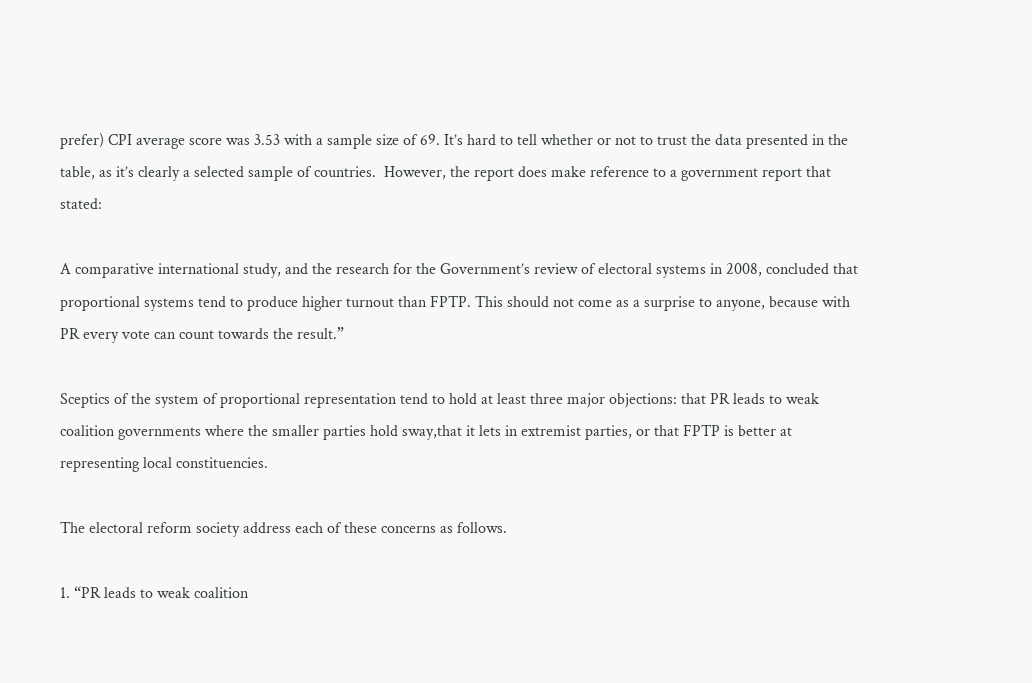prefer) CPI average score was 3.53 with a sample size of 69. It’s hard to tell whether or not to trust the data presented in the table, as it’s clearly a selected sample of countries.  However, the report does make reference to a government report that stated:

A comparative international study, and the research for the Government’s review of electoral systems in 2008, concluded that proportional systems tend to produce higher turnout than FPTP. This should not come as a surprise to anyone, because with PR every vote can count towards the result.”

Sceptics of the system of proportional representation tend to hold at least three major objections: that PR leads to weak coalition governments where the smaller parties hold sway,that it lets in extremist parties, or that FPTP is better at representing local constituencies.

The electoral reform society address each of these concerns as follows.

1. “PR leads to weak coalition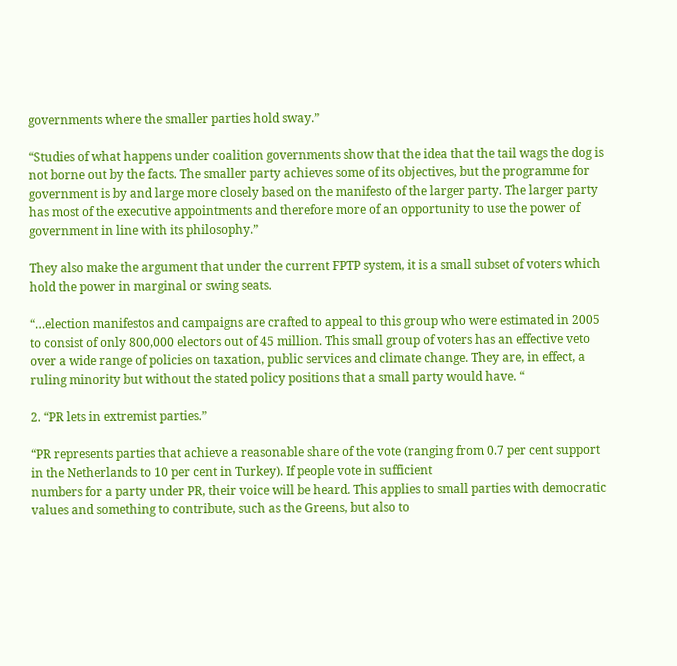governments where the smaller parties hold sway.”

“Studies of what happens under coalition governments show that the idea that the tail wags the dog is not borne out by the facts. The smaller party achieves some of its objectives, but the programme for government is by and large more closely based on the manifesto of the larger party. The larger party has most of the executive appointments and therefore more of an opportunity to use the power of government in line with its philosophy.”

They also make the argument that under the current FPTP system, it is a small subset of voters which hold the power in marginal or swing seats.

“…election manifestos and campaigns are crafted to appeal to this group who were estimated in 2005 to consist of only 800,000 electors out of 45 million. This small group of voters has an effective veto over a wide range of policies on taxation, public services and climate change. They are, in effect, a ruling minority but without the stated policy positions that a small party would have. “

2. “PR lets in extremist parties.”

“PR represents parties that achieve a reasonable share of the vote (ranging from 0.7 per cent support in the Netherlands to 10 per cent in Turkey). If people vote in sufficient
numbers for a party under PR, their voice will be heard. This applies to small parties with democratic values and something to contribute, such as the Greens, but also to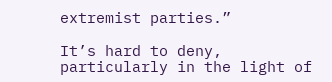extremist parties.”

It’s hard to deny, particularly in the light of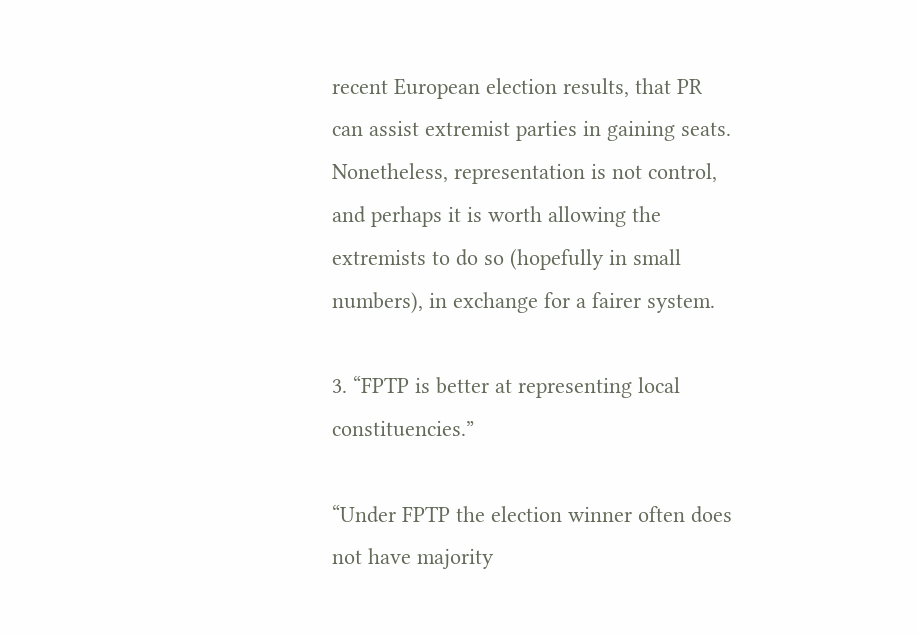recent European election results, that PR can assist extremist parties in gaining seats. Nonetheless, representation is not control, and perhaps it is worth allowing the extremists to do so (hopefully in small numbers), in exchange for a fairer system.

3. “FPTP is better at representing local constituencies.”

“Under FPTP the election winner often does not have majority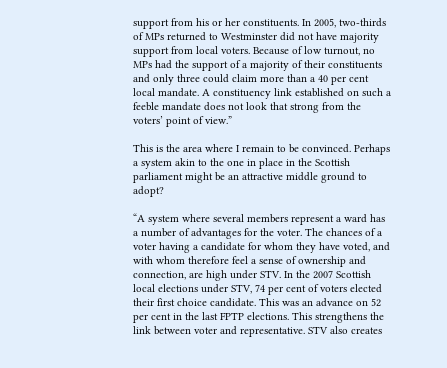support from his or her constituents. In 2005, two-thirds of MPs returned to Westminster did not have majority support from local voters. Because of low turnout, no MPs had the support of a majority of their constituents and only three could claim more than a 40 per cent local mandate. A constituency link established on such a feeble mandate does not look that strong from the voters’ point of view.”

This is the area where I remain to be convinced. Perhaps a system akin to the one in place in the Scottish parliament might be an attractive middle ground to adopt?

“A system where several members represent a ward has a number of advantages for the voter. The chances of a voter having a candidate for whom they have voted, and with whom therefore feel a sense of ownership and connection, are high under STV. In the 2007 Scottish local elections under STV, 74 per cent of voters elected their first choice candidate. This was an advance on 52 per cent in the last FPTP elections. This strengthens the link between voter and representative. STV also creates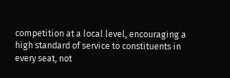competition at a local level, encouraging a high standard of service to constituents in every seat, not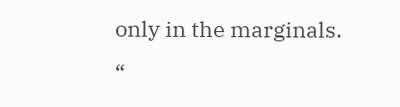only in the marginals. “